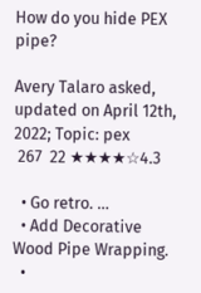How do you hide PEX pipe?

Avery Talaro asked, updated on April 12th, 2022; Topic: pex
 267  22 ★★★★☆4.3

  • Go retro. ...
  • Add Decorative Wood Pipe Wrapping.
  •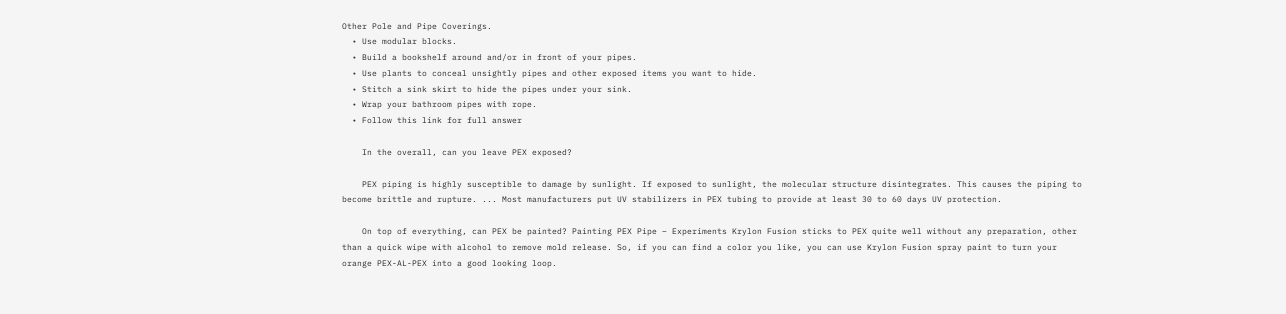Other Pole and Pipe Coverings.
  • Use modular blocks.
  • Build a bookshelf around and/or in front of your pipes.
  • Use plants to conceal unsightly pipes and other exposed items you want to hide.
  • Stitch a sink skirt to hide the pipes under your sink.
  • Wrap your bathroom pipes with rope.
  • Follow this link for full answer

    In the overall, can you leave PEX exposed?

    PEX piping is highly susceptible to damage by sunlight. If exposed to sunlight, the molecular structure disintegrates. This causes the piping to become brittle and rupture. ... Most manufacturers put UV stabilizers in PEX tubing to provide at least 30 to 60 days UV protection.

    On top of everything, can PEX be painted? Painting PEX Pipe – Experiments Krylon Fusion sticks to PEX quite well without any preparation, other than a quick wipe with alcohol to remove mold release. So, if you can find a color you like, you can use Krylon Fusion spray paint to turn your orange PEX-AL-PEX into a good looking loop.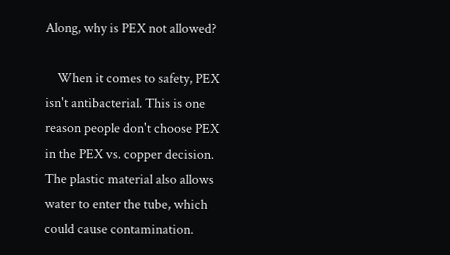Along, why is PEX not allowed?

    When it comes to safety, PEX isn't antibacterial. This is one reason people don't choose PEX in the PEX vs. copper decision. The plastic material also allows water to enter the tube, which could cause contamination.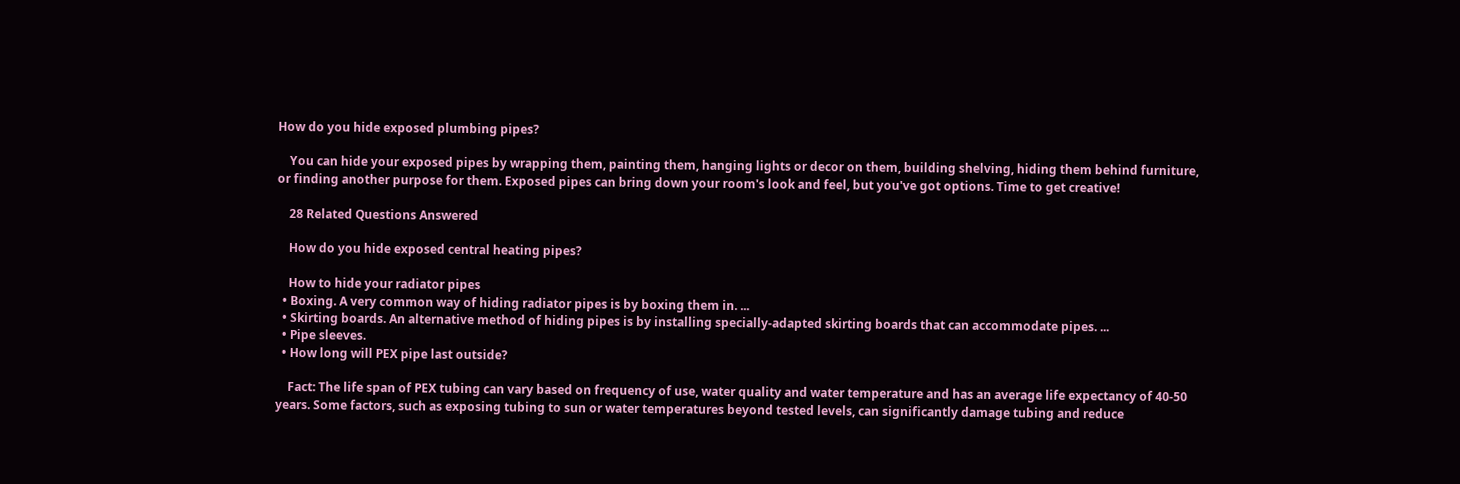How do you hide exposed plumbing pipes?

    You can hide your exposed pipes by wrapping them, painting them, hanging lights or decor on them, building shelving, hiding them behind furniture, or finding another purpose for them. Exposed pipes can bring down your room's look and feel, but you've got options. Time to get creative!

    28 Related Questions Answered

    How do you hide exposed central heating pipes?

    How to hide your radiator pipes
  • Boxing. A very common way of hiding radiator pipes is by boxing them in. ...
  • Skirting boards. An alternative method of hiding pipes is by installing specially-adapted skirting boards that can accommodate pipes. ...
  • Pipe sleeves.
  • How long will PEX pipe last outside?

    Fact: The life span of PEX tubing can vary based on frequency of use, water quality and water temperature and has an average life expectancy of 40-50 years. Some factors, such as exposing tubing to sun or water temperatures beyond tested levels, can significantly damage tubing and reduce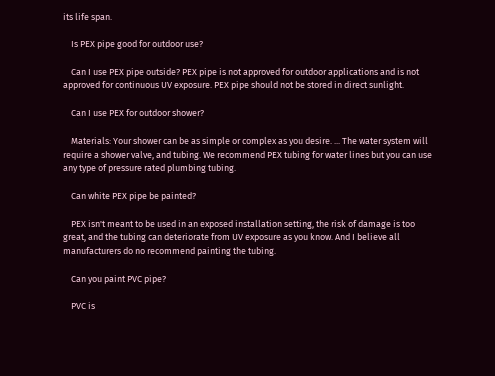its life span.

    Is PEX pipe good for outdoor use?

    Can I use PEX pipe outside? PEX pipe is not approved for outdoor applications and is not approved for continuous UV exposure. PEX pipe should not be stored in direct sunlight.

    Can I use PEX for outdoor shower?

    Materials: Your shower can be as simple or complex as you desire. ... The water system will require a shower valve, and tubing. We recommend PEX tubing for water lines but you can use any type of pressure rated plumbing tubing.

    Can white PEX pipe be painted?

    PEX isn't meant to be used in an exposed installation setting, the risk of damage is too great, and the tubing can deteriorate from UV exposure as you know. And I believe all manufacturers do no recommend painting the tubing.

    Can you paint PVC pipe?

    PVC is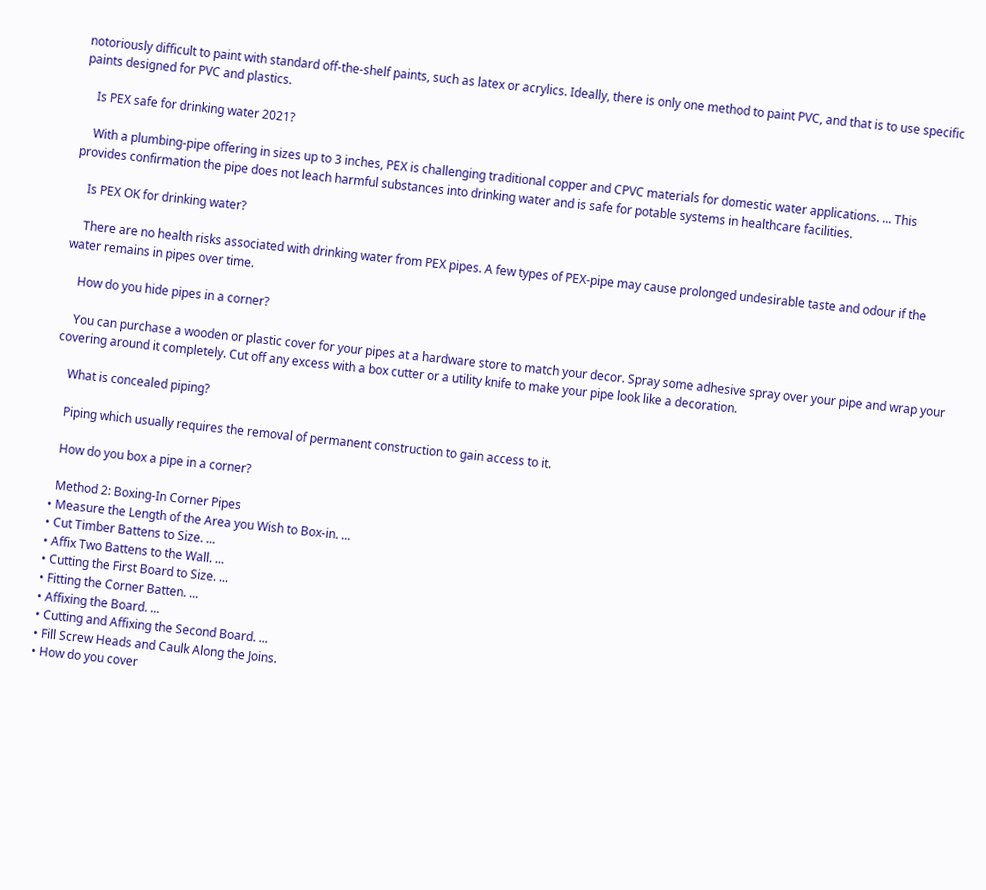notoriously difficult to paint with standard off-the-shelf paints, such as latex or acrylics. Ideally, there is only one method to paint PVC, and that is to use specific paints designed for PVC and plastics.

    Is PEX safe for drinking water 2021?

    With a plumbing-pipe offering in sizes up to 3 inches, PEX is challenging traditional copper and CPVC materials for domestic water applications. ... This provides confirmation the pipe does not leach harmful substances into drinking water and is safe for potable systems in healthcare facilities.

    Is PEX OK for drinking water?

    There are no health risks associated with drinking water from PEX pipes. A few types of PEX-pipe may cause prolonged undesirable taste and odour if the water remains in pipes over time.

    How do you hide pipes in a corner?

    You can purchase a wooden or plastic cover for your pipes at a hardware store to match your decor. Spray some adhesive spray over your pipe and wrap your covering around it completely. Cut off any excess with a box cutter or a utility knife to make your pipe look like a decoration.

    What is concealed piping?

    Piping which usually requires the removal of permanent construction to gain access to it.

    How do you box a pipe in a corner?

    Method 2: Boxing-In Corner Pipes
  • Measure the Length of the Area you Wish to Box-in. ...
  • Cut Timber Battens to Size. ...
  • Affix Two Battens to the Wall. ...
  • Cutting the First Board to Size. ...
  • Fitting the Corner Batten. ...
  • Affixing the Board. ...
  • Cutting and Affixing the Second Board. ...
  • Fill Screw Heads and Caulk Along the Joins.
  • How do you cover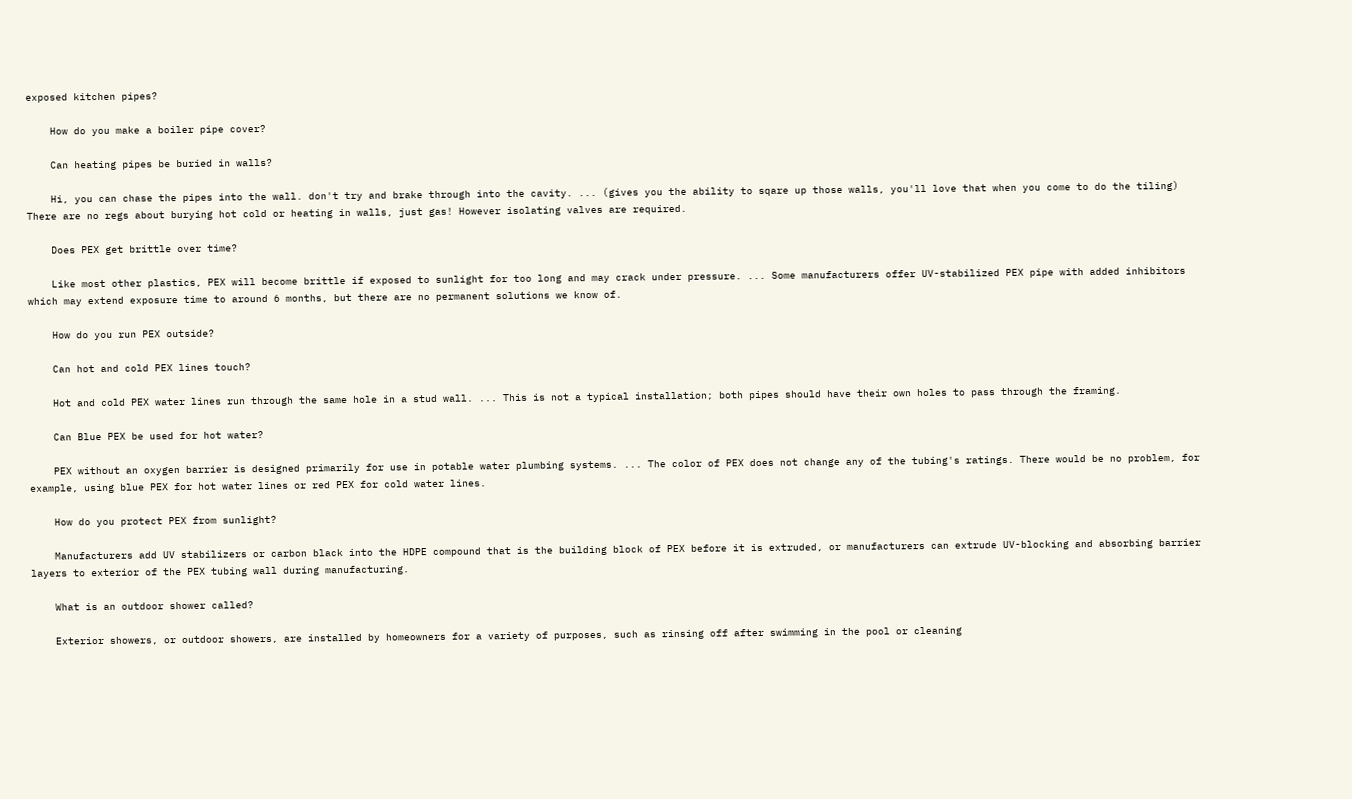exposed kitchen pipes?

    How do you make a boiler pipe cover?

    Can heating pipes be buried in walls?

    Hi, you can chase the pipes into the wall. don't try and brake through into the cavity. ... (gives you the ability to sqare up those walls, you'll love that when you come to do the tiling) There are no regs about burying hot cold or heating in walls, just gas! However isolating valves are required.

    Does PEX get brittle over time?

    Like most other plastics, PEX will become brittle if exposed to sunlight for too long and may crack under pressure. ... Some manufacturers offer UV-stabilized PEX pipe with added inhibitors which may extend exposure time to around 6 months, but there are no permanent solutions we know of.

    How do you run PEX outside?

    Can hot and cold PEX lines touch?

    Hot and cold PEX water lines run through the same hole in a stud wall. ... This is not a typical installation; both pipes should have their own holes to pass through the framing.

    Can Blue PEX be used for hot water?

    PEX without an oxygen barrier is designed primarily for use in potable water plumbing systems. ... The color of PEX does not change any of the tubing's ratings. There would be no problem, for example, using blue PEX for hot water lines or red PEX for cold water lines.

    How do you protect PEX from sunlight?

    Manufacturers add UV stabilizers or carbon black into the HDPE compound that is the building block of PEX before it is extruded, or manufacturers can extrude UV-blocking and absorbing barrier layers to exterior of the PEX tubing wall during manufacturing.

    What is an outdoor shower called?

    Exterior showers, or outdoor showers, are installed by homeowners for a variety of purposes, such as rinsing off after swimming in the pool or cleaning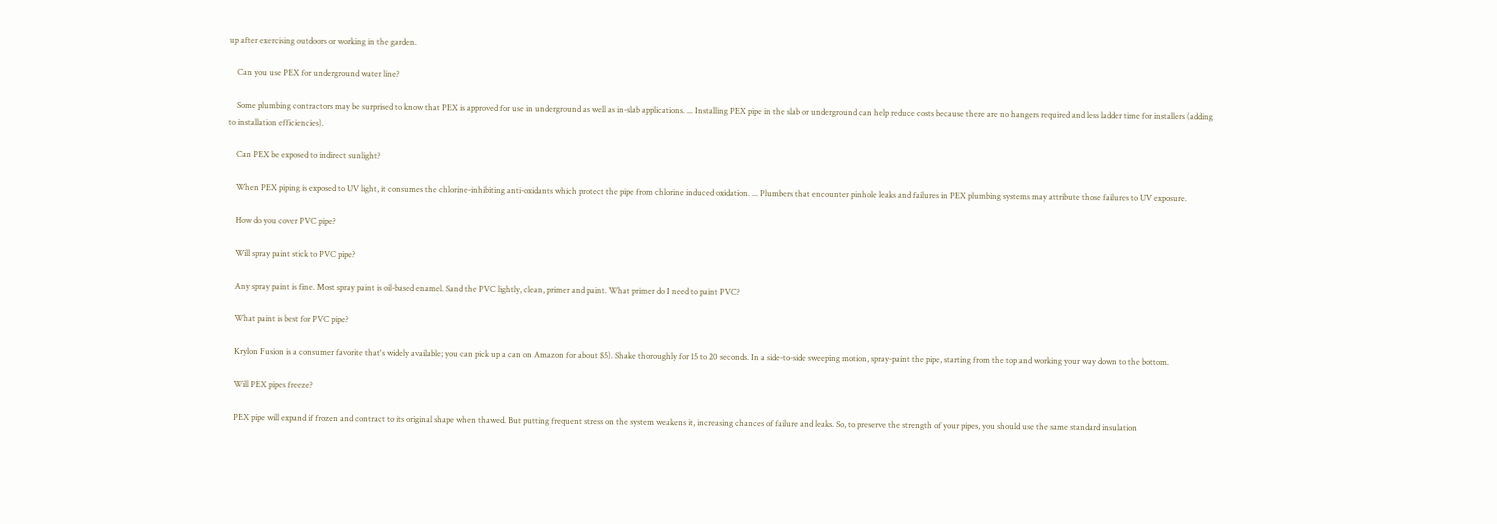up after exercising outdoors or working in the garden.

    Can you use PEX for underground water line?

    Some plumbing contractors may be surprised to know that PEX is approved for use in underground as well as in-slab applications. ... Installing PEX pipe in the slab or underground can help reduce costs because there are no hangers required and less ladder time for installers (adding to installation efficiencies).

    Can PEX be exposed to indirect sunlight?

    When PEX piping is exposed to UV light, it consumes the chlorine-inhibiting anti-oxidants which protect the pipe from chlorine induced oxidation. ... Plumbers that encounter pinhole leaks and failures in PEX plumbing systems may attribute those failures to UV exposure.

    How do you cover PVC pipe?

    Will spray paint stick to PVC pipe?

    Any spray paint is fine. Most spray paint is oil-based enamel. Sand the PVC lightly, clean, primer and paint. What primer do I need to paint PVC?

    What paint is best for PVC pipe?

    Krylon Fusion is a consumer favorite that's widely available; you can pick up a can on Amazon for about $5). Shake thoroughly for 15 to 20 seconds. In a side-to-side sweeping motion, spray-paint the pipe, starting from the top and working your way down to the bottom.

    Will PEX pipes freeze?

    PEX pipe will expand if frozen and contract to its original shape when thawed. But putting frequent stress on the system weakens it, increasing chances of failure and leaks. So, to preserve the strength of your pipes, you should use the same standard insulation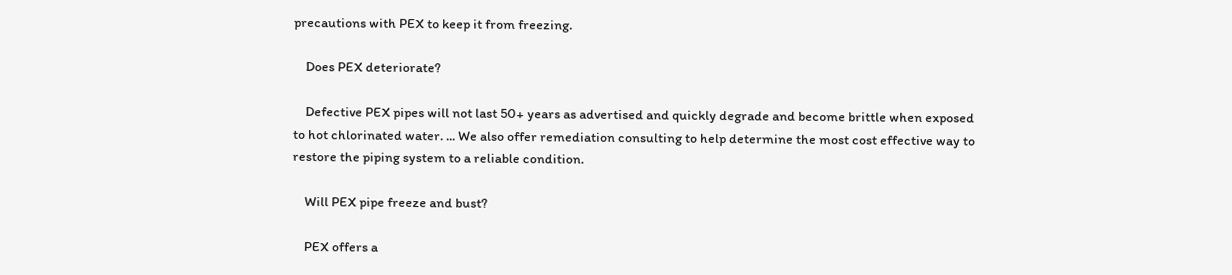precautions with PEX to keep it from freezing.

    Does PEX deteriorate?

    Defective PEX pipes will not last 50+ years as advertised and quickly degrade and become brittle when exposed to hot chlorinated water. ... We also offer remediation consulting to help determine the most cost effective way to restore the piping system to a reliable condition.

    Will PEX pipe freeze and bust?

    PEX offers a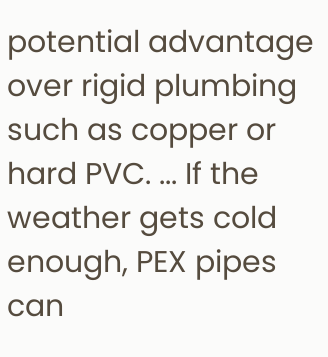potential advantage over rigid plumbing such as copper or hard PVC. ... If the weather gets cold enough, PEX pipes can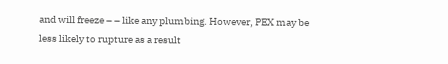and will freeze – – like any plumbing. However, PEX may be less likely to rupture as a result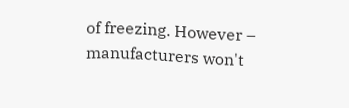of freezing. However – manufacturers won't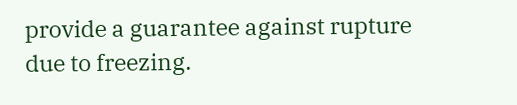provide a guarantee against rupture due to freezing.